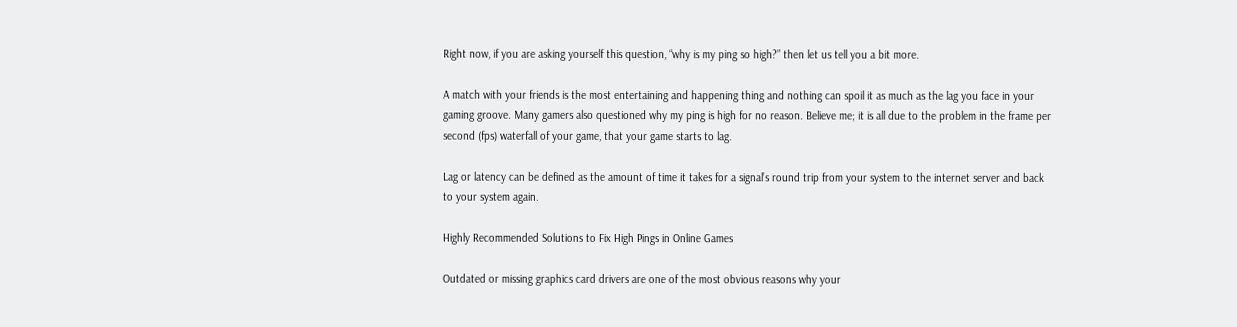Right now, if you are asking yourself this question, “why is my ping so high?” then let us tell you a bit more.

A match with your friends is the most entertaining and happening thing and nothing can spoil it as much as the lag you face in your gaming groove. Many gamers also questioned why my ping is high for no reason. Believe me; it is all due to the problem in the frame per second (fps) waterfall of your game, that your game starts to lag.

Lag or latency can be defined as the amount of time it takes for a signal’s round trip from your system to the internet server and back to your system again.

Highly Recommended Solutions to Fix High Pings in Online Games

Outdated or missing graphics card drivers are one of the most obvious reasons why your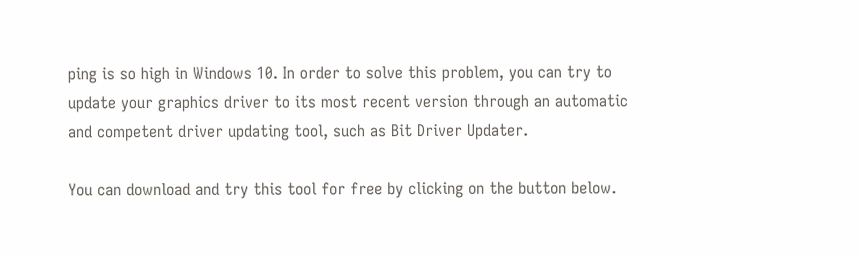ping is so high in Windows 10. In order to solve this problem, you can try to update your graphics driver to its most recent version through an automatic and competent driver updating tool, such as Bit Driver Updater.

You can download and try this tool for free by clicking on the button below.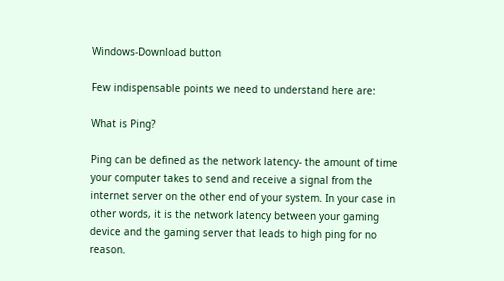Windows-Download button

Few indispensable points we need to understand here are:

What is Ping?

Ping can be defined as the network latency- the amount of time your computer takes to send and receive a signal from the internet server on the other end of your system. In your case in other words, it is the network latency between your gaming device and the gaming server that leads to high ping for no reason.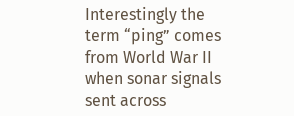Interestingly the term “ping” comes from World War II when sonar signals sent across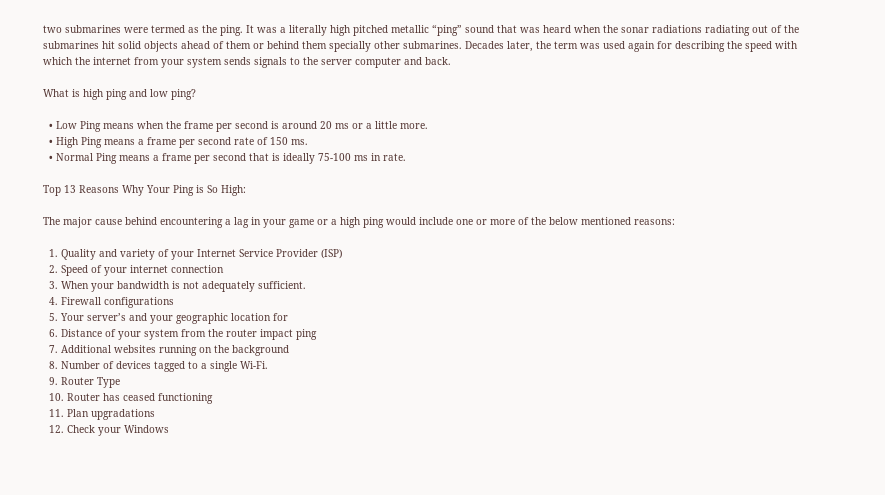two submarines were termed as the ping. It was a literally high pitched metallic “ping” sound that was heard when the sonar radiations radiating out of the submarines hit solid objects ahead of them or behind them specially other submarines. Decades later, the term was used again for describing the speed with which the internet from your system sends signals to the server computer and back.

What is high ping and low ping?

  • Low Ping means when the frame per second is around 20 ms or a little more.
  • High Ping means a frame per second rate of 150 ms.
  • Normal Ping means a frame per second that is ideally 75-100 ms in rate.

Top 13 Reasons Why Your Ping is So High:

The major cause behind encountering a lag in your game or a high ping would include one or more of the below mentioned reasons:

  1. Quality and variety of your Internet Service Provider (ISP)
  2. Speed of your internet connection
  3. When your bandwidth is not adequately sufficient.
  4. Firewall configurations
  5. Your server’s and your geographic location for
  6. Distance of your system from the router impact ping
  7. Additional websites running on the background
  8. Number of devices tagged to a single Wi-Fi.
  9. Router Type
  10. Router has ceased functioning
  11. Plan upgradations
  12. Check your Windows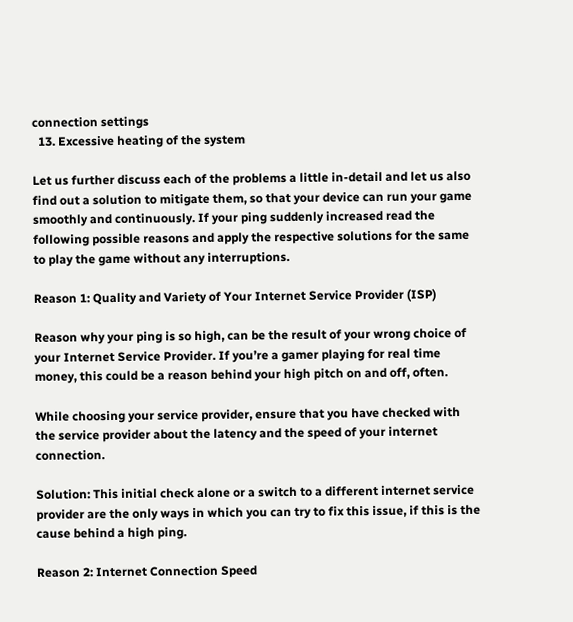connection settings
  13. Excessive heating of the system

Let us further discuss each of the problems a little in-detail and let us also find out a solution to mitigate them, so that your device can run your game smoothly and continuously. If your ping suddenly increased read the following possible reasons and apply the respective solutions for the same to play the game without any interruptions.

Reason 1: Quality and Variety of Your Internet Service Provider (ISP)

Reason why your ping is so high, can be the result of your wrong choice of your Internet Service Provider. If you’re a gamer playing for real time money, this could be a reason behind your high pitch on and off, often.

While choosing your service provider, ensure that you have checked with the service provider about the latency and the speed of your internet connection.

Solution: This initial check alone or a switch to a different internet service provider are the only ways in which you can try to fix this issue, if this is the cause behind a high ping.

Reason 2: Internet Connection Speed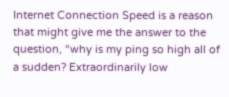Internet Connection Speed is a reason that might give me the answer to the question, “why is my ping so high all of a sudden? Extraordinarily low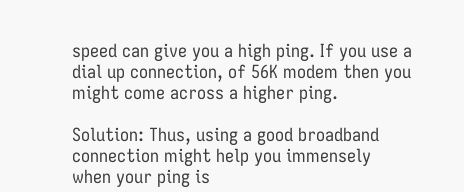speed can give you a high ping. If you use a dial up connection, of 56K modem then you might come across a higher ping.

Solution: Thus, using a good broadband connection might help you immensely when your ping is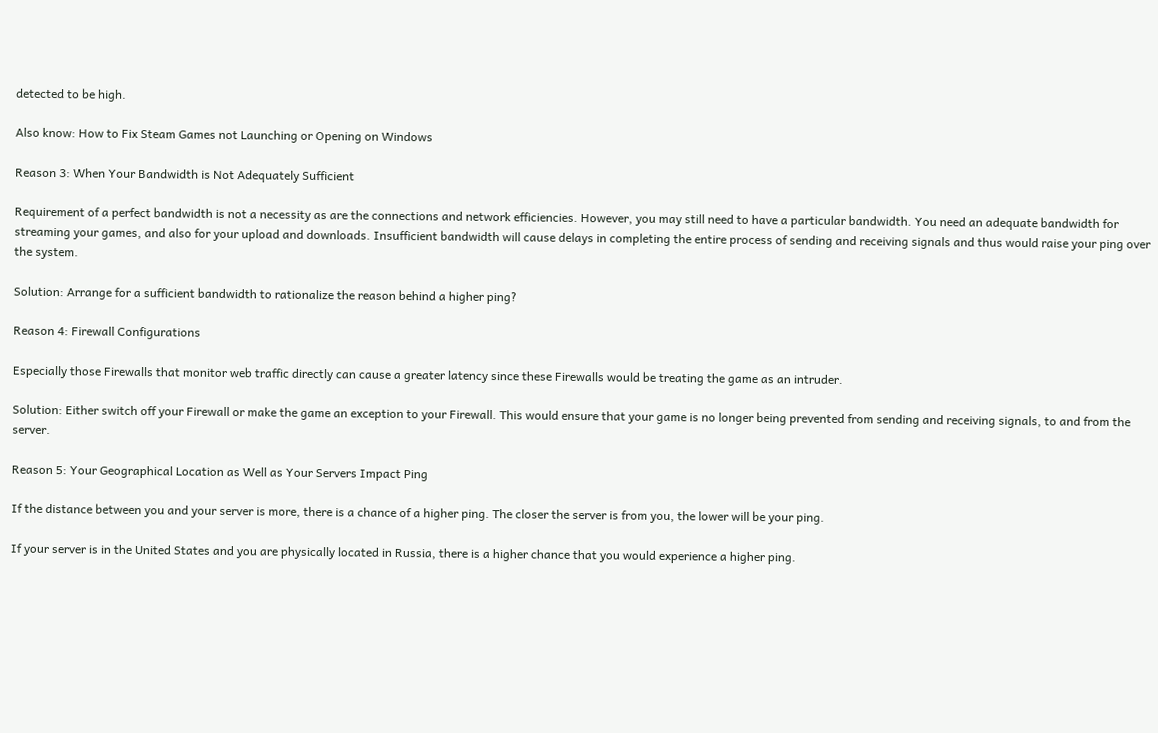detected to be high.

Also know: How to Fix Steam Games not Launching or Opening on Windows

Reason 3: When Your Bandwidth is Not Adequately Sufficient

Requirement of a perfect bandwidth is not a necessity as are the connections and network efficiencies. However, you may still need to have a particular bandwidth. You need an adequate bandwidth for streaming your games, and also for your upload and downloads. Insufficient bandwidth will cause delays in completing the entire process of sending and receiving signals and thus would raise your ping over the system.

Solution: Arrange for a sufficient bandwidth to rationalize the reason behind a higher ping?

Reason 4: Firewall Configurations

Especially those Firewalls that monitor web traffic directly can cause a greater latency since these Firewalls would be treating the game as an intruder.

Solution: Either switch off your Firewall or make the game an exception to your Firewall. This would ensure that your game is no longer being prevented from sending and receiving signals, to and from the server.

Reason 5: Your Geographical Location as Well as Your Servers Impact Ping

If the distance between you and your server is more, there is a chance of a higher ping. The closer the server is from you, the lower will be your ping.

If your server is in the United States and you are physically located in Russia, there is a higher chance that you would experience a higher ping.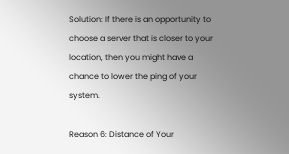Solution: If there is an opportunity to choose a server that is closer to your location, then you might have a chance to lower the ping of your system.

Reason 6: Distance of Your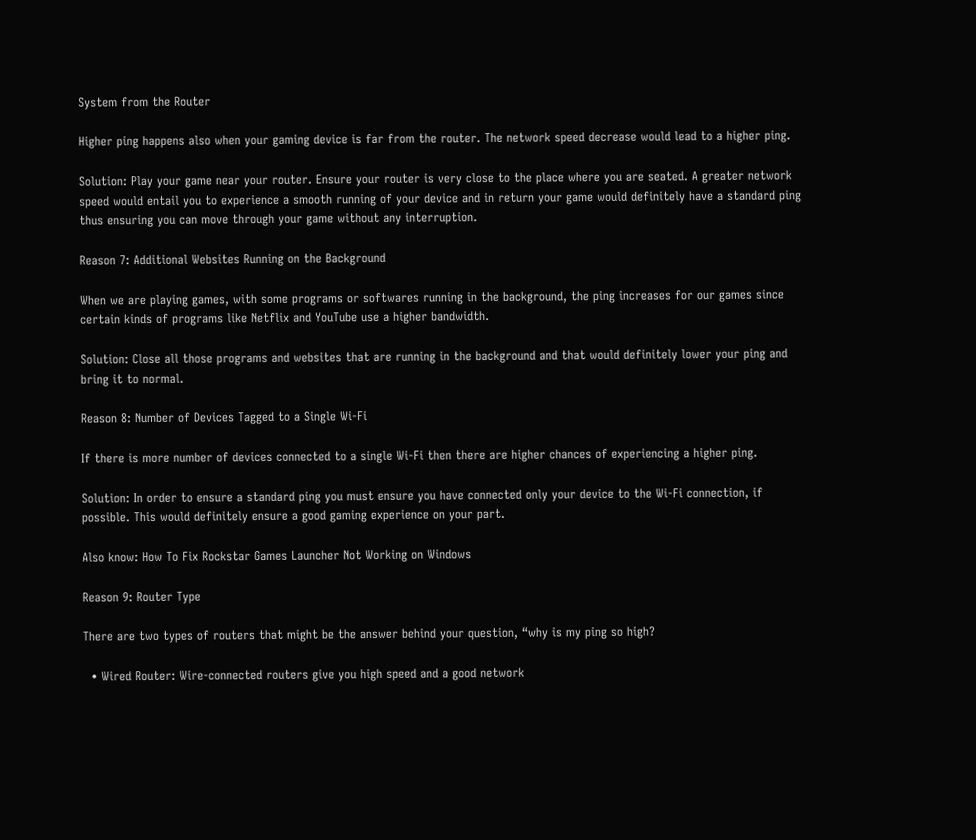System from the Router

Higher ping happens also when your gaming device is far from the router. The network speed decrease would lead to a higher ping.

Solution: Play your game near your router. Ensure your router is very close to the place where you are seated. A greater network speed would entail you to experience a smooth running of your device and in return your game would definitely have a standard ping thus ensuring you can move through your game without any interruption.

Reason 7: Additional Websites Running on the Background

When we are playing games, with some programs or softwares running in the background, the ping increases for our games since certain kinds of programs like Netflix and YouTube use a higher bandwidth.

Solution: Close all those programs and websites that are running in the background and that would definitely lower your ping and bring it to normal.

Reason 8: Number of Devices Tagged to a Single Wi-Fi

If there is more number of devices connected to a single Wi-Fi then there are higher chances of experiencing a higher ping.

Solution: In order to ensure a standard ping you must ensure you have connected only your device to the Wi-Fi connection, if possible. This would definitely ensure a good gaming experience on your part.

Also know: How To Fix Rockstar Games Launcher Not Working on Windows

Reason 9: Router Type

There are two types of routers that might be the answer behind your question, “why is my ping so high?

  • Wired Router: Wire-connected routers give you high speed and a good network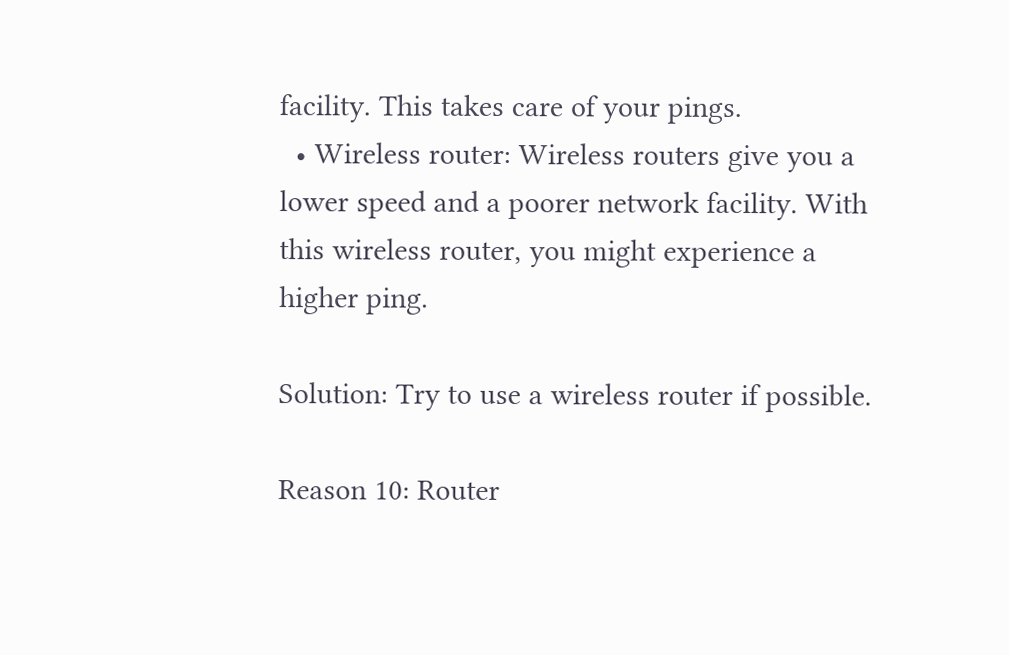facility. This takes care of your pings.
  • Wireless router: Wireless routers give you a lower speed and a poorer network facility. With this wireless router, you might experience a higher ping.

Solution: Try to use a wireless router if possible.

Reason 10: Router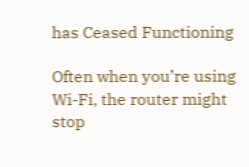has Ceased Functioning

Often when you’re using Wi-Fi, the router might stop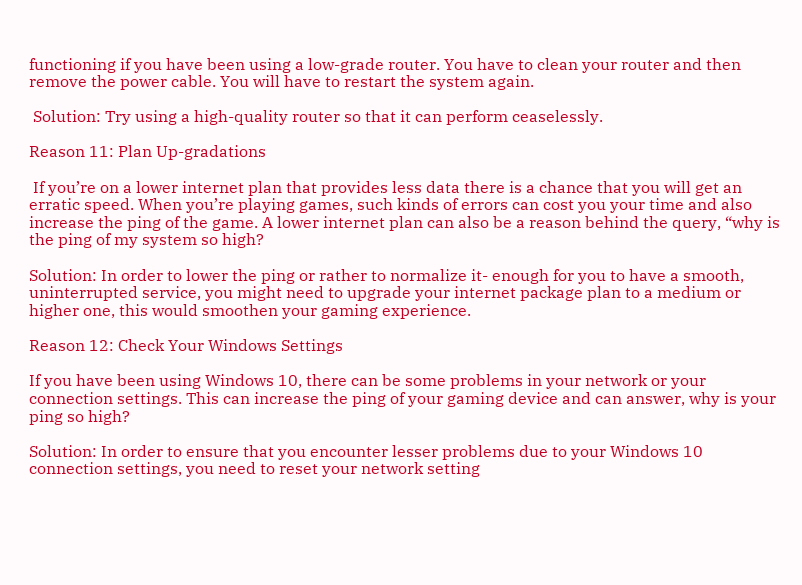functioning if you have been using a low-grade router. You have to clean your router and then remove the power cable. You will have to restart the system again.

 Solution: Try using a high-quality router so that it can perform ceaselessly.

Reason 11: Plan Up-gradations

 If you’re on a lower internet plan that provides less data there is a chance that you will get an erratic speed. When you’re playing games, such kinds of errors can cost you your time and also increase the ping of the game. A lower internet plan can also be a reason behind the query, “why is the ping of my system so high?

Solution: In order to lower the ping or rather to normalize it- enough for you to have a smooth, uninterrupted service, you might need to upgrade your internet package plan to a medium or higher one, this would smoothen your gaming experience.

Reason 12: Check Your Windows Settings

If you have been using Windows 10, there can be some problems in your network or your connection settings. This can increase the ping of your gaming device and can answer, why is your ping so high?

Solution: In order to ensure that you encounter lesser problems due to your Windows 10 connection settings, you need to reset your network setting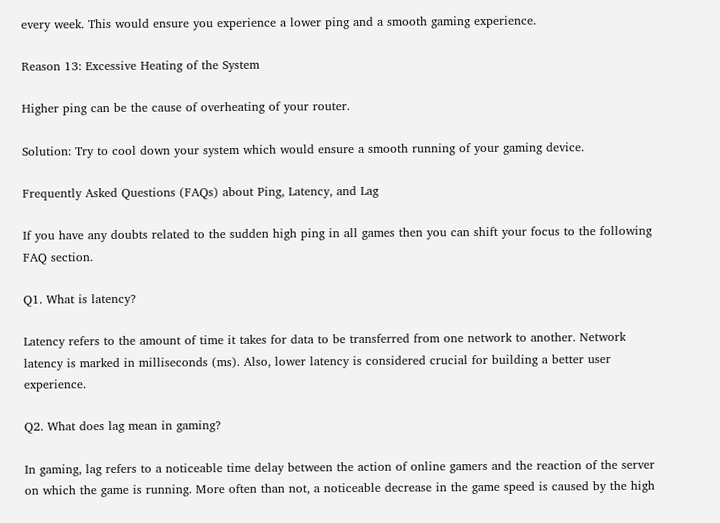every week. This would ensure you experience a lower ping and a smooth gaming experience.

Reason 13: Excessive Heating of the System

Higher ping can be the cause of overheating of your router.

Solution: Try to cool down your system which would ensure a smooth running of your gaming device.

Frequently Asked Questions (FAQs) about Ping, Latency, and Lag

If you have any doubts related to the sudden high ping in all games then you can shift your focus to the following FAQ section.

Q1. What is latency?

Latency refers to the amount of time it takes for data to be transferred from one network to another. Network latency is marked in milliseconds (ms). Also, lower latency is considered crucial for building a better user experience.

Q2. What does lag mean in gaming?

In gaming, lag refers to a noticeable time delay between the action of online gamers and the reaction of the server on which the game is running. More often than not, a noticeable decrease in the game speed is caused by the high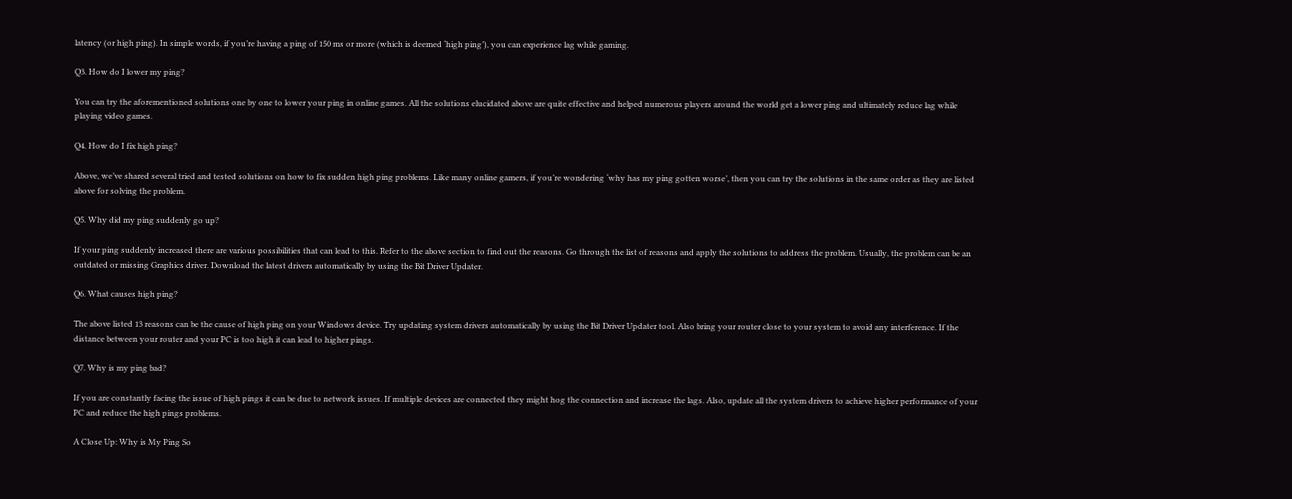latency (or high ping). In simple words, if you’re having a ping of 150 ms or more (which is deemed ‘high ping’), you can experience lag while gaming.

Q3. How do I lower my ping?

You can try the aforementioned solutions one by one to lower your ping in online games. All the solutions elucidated above are quite effective and helped numerous players around the world get a lower ping and ultimately reduce lag while playing video games.

Q4. How do I fix high ping?

Above, we’ve shared several tried and tested solutions on how to fix sudden high ping problems. Like many online gamers, if you’re wondering ‘why has my ping gotten worse’, then you can try the solutions in the same order as they are listed above for solving the problem.

Q5. Why did my ping suddenly go up?

If your ping suddenly increased there are various possibilities that can lead to this. Refer to the above section to find out the reasons. Go through the list of reasons and apply the solutions to address the problem. Usually, the problem can be an outdated or missing Graphics driver. Download the latest drivers automatically by using the Bit Driver Updater.

Q6. What causes high ping?

The above listed 13 reasons can be the cause of high ping on your Windows device. Try updating system drivers automatically by using the Bit Driver Updater tool. Also bring your router close to your system to avoid any interference. If the distance between your router and your PC is too high it can lead to higher pings.

Q7. Why is my ping bad?

If you are constantly facing the issue of high pings it can be due to network issues. If multiple devices are connected they might hog the connection and increase the lags. Also, update all the system drivers to achieve higher performance of your PC and reduce the high pings problems.

A Close Up: Why is My Ping So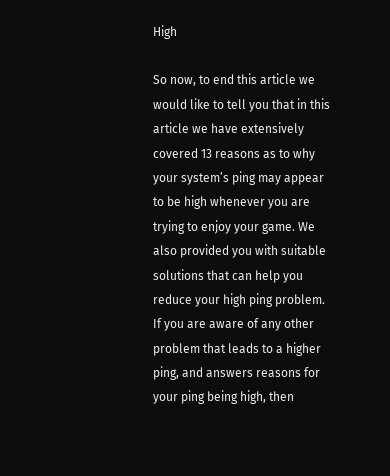High

So now, to end this article we would like to tell you that in this article we have extensively covered 13 reasons as to why your system’s ping may appear to be high whenever you are trying to enjoy your game. We also provided you with suitable solutions that can help you reduce your high ping problem. If you are aware of any other problem that leads to a higher ping, and answers reasons for your ping being high, then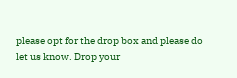please opt for the drop box and please do let us know. Drop your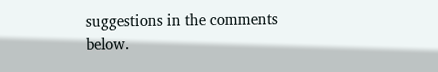suggestions in the comments below.